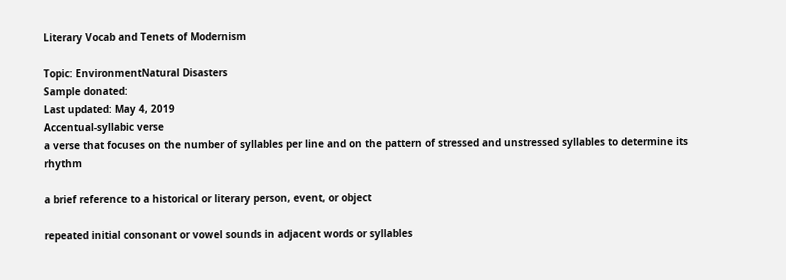Literary Vocab and Tenets of Modernism

Topic: EnvironmentNatural Disasters
Sample donated:
Last updated: May 4, 2019
Accentual-syllabic verse
a verse that focuses on the number of syllables per line and on the pattern of stressed and unstressed syllables to determine its rhythm

a brief reference to a historical or literary person, event, or object

repeated initial consonant or vowel sounds in adjacent words or syllables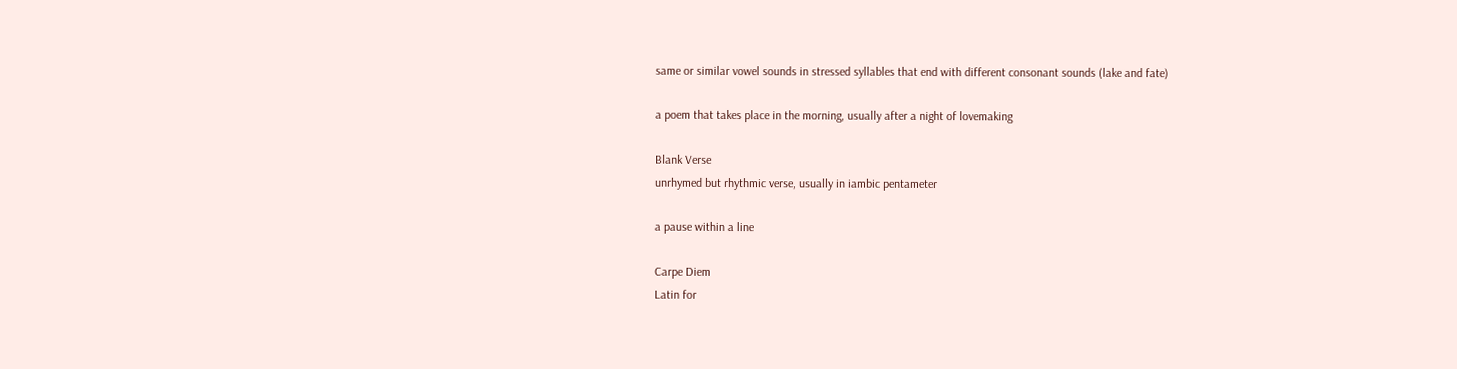same or similar vowel sounds in stressed syllables that end with different consonant sounds (lake and fate)

a poem that takes place in the morning, usually after a night of lovemaking

Blank Verse
unrhymed but rhythmic verse, usually in iambic pentameter

a pause within a line

Carpe Diem
Latin for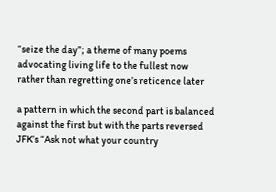“seize the day”; a theme of many poems advocating living life to the fullest now rather than regretting one’s reticence later

a pattern in which the second part is balanced against the first but with the parts reversed JFK’s “Ask not what your country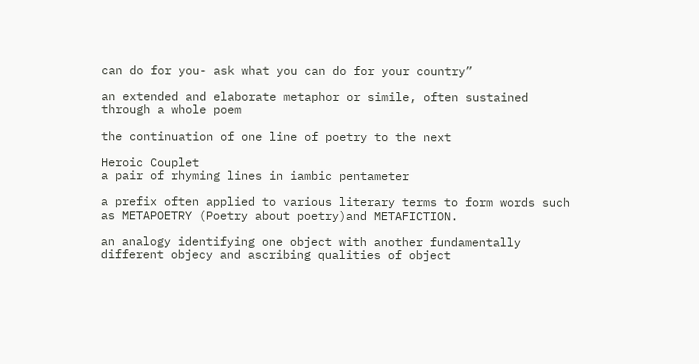can do for you- ask what you can do for your country”

an extended and elaborate metaphor or simile, often sustained through a whole poem

the continuation of one line of poetry to the next

Heroic Couplet
a pair of rhyming lines in iambic pentameter

a prefix often applied to various literary terms to form words such as METAPOETRY (Poetry about poetry)and METAFICTION.

an analogy identifying one object with another fundamentally different objecy and ascribing qualities of object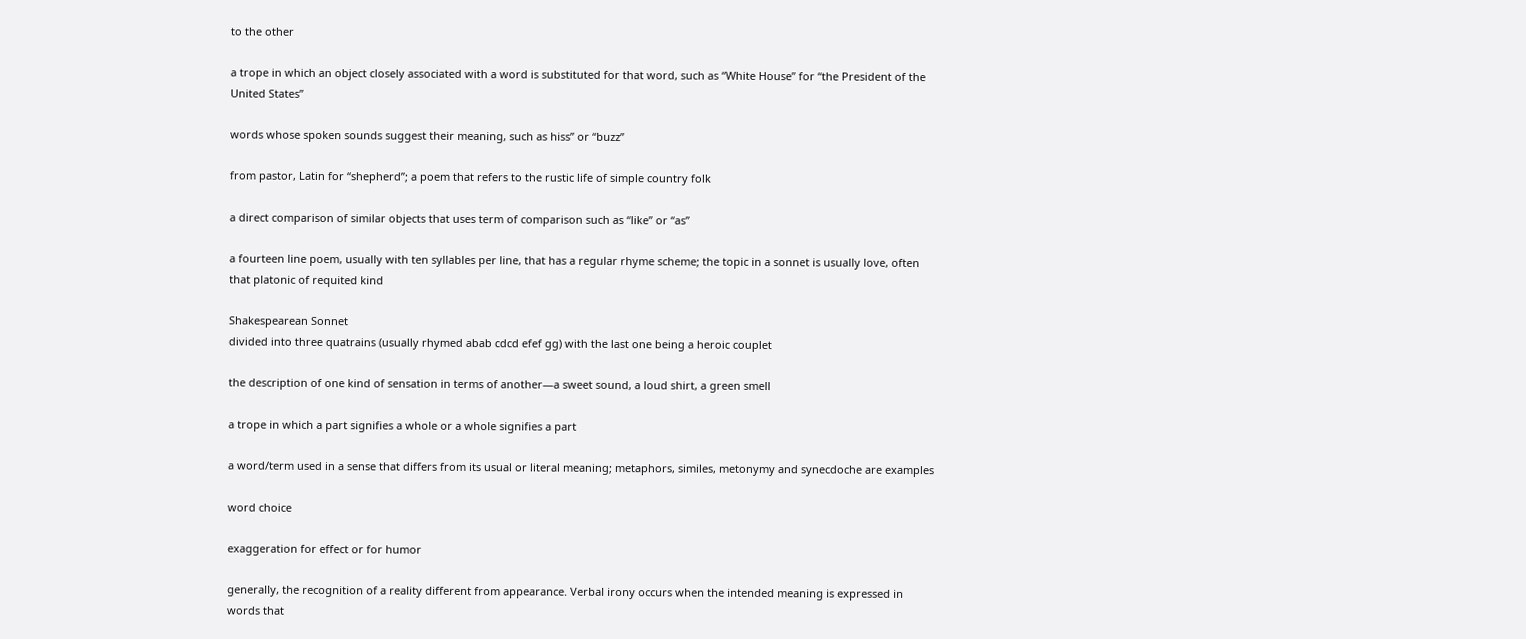to the other

a trope in which an object closely associated with a word is substituted for that word, such as “White House” for “the President of the United States”

words whose spoken sounds suggest their meaning, such as hiss” or “buzz”

from pastor, Latin for “shepherd”; a poem that refers to the rustic life of simple country folk

a direct comparison of similar objects that uses term of comparison such as “like” or “as”

a fourteen line poem, usually with ten syllables per line, that has a regular rhyme scheme; the topic in a sonnet is usually love, often that platonic of requited kind

Shakespearean Sonnet
divided into three quatrains (usually rhymed abab cdcd efef gg) with the last one being a heroic couplet

the description of one kind of sensation in terms of another—a sweet sound, a loud shirt, a green smell

a trope in which a part signifies a whole or a whole signifies a part

a word/term used in a sense that differs from its usual or literal meaning; metaphors, similes, metonymy and synecdoche are examples

word choice

exaggeration for effect or for humor

generally, the recognition of a reality different from appearance. Verbal irony occurs when the intended meaning is expressed in words that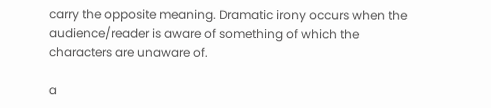carry the opposite meaning. Dramatic irony occurs when the audience/reader is aware of something of which the characters are unaware of.

a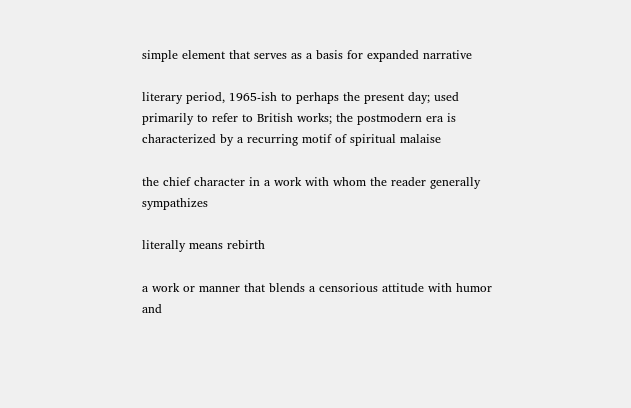simple element that serves as a basis for expanded narrative

literary period, 1965-ish to perhaps the present day; used primarily to refer to British works; the postmodern era is characterized by a recurring motif of spiritual malaise

the chief character in a work with whom the reader generally sympathizes

literally means rebirth

a work or manner that blends a censorious attitude with humor and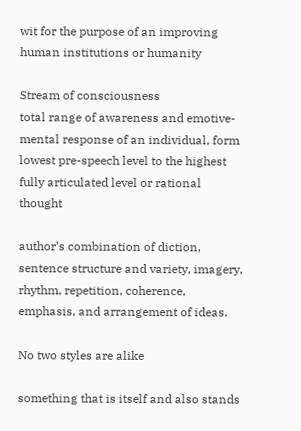wit for the purpose of an improving human institutions or humanity

Stream of consciousness
total range of awareness and emotive-mental response of an individual, form lowest pre-speech level to the highest fully articulated level or rational thought

author’s combination of diction, sentence structure and variety, imagery, rhythm, repetition, coherence, emphasis, and arrangement of ideas.

No two styles are alike

something that is itself and also stands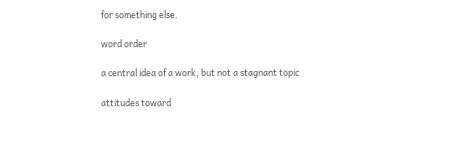for something else.

word order

a central idea of a work, but not a stagnant topic

attitudes toward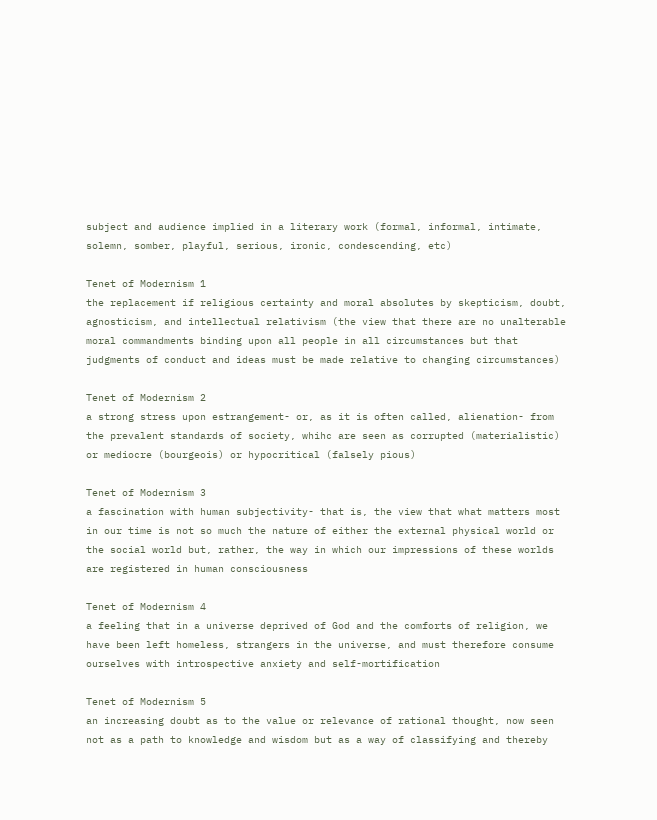subject and audience implied in a literary work (formal, informal, intimate, solemn, somber, playful, serious, ironic, condescending, etc)

Tenet of Modernism 1
the replacement if religious certainty and moral absolutes by skepticism, doubt, agnosticism, and intellectual relativism (the view that there are no unalterable moral commandments binding upon all people in all circumstances but that judgments of conduct and ideas must be made relative to changing circumstances)

Tenet of Modernism 2
a strong stress upon estrangement- or, as it is often called, alienation- from the prevalent standards of society, whihc are seen as corrupted (materialistic) or mediocre (bourgeois) or hypocritical (falsely pious)

Tenet of Modernism 3
a fascination with human subjectivity- that is, the view that what matters most in our time is not so much the nature of either the external physical world or the social world but, rather, the way in which our impressions of these worlds are registered in human consciousness

Tenet of Modernism 4
a feeling that in a universe deprived of God and the comforts of religion, we have been left homeless, strangers in the universe, and must therefore consume ourselves with introspective anxiety and self-mortification

Tenet of Modernism 5
an increasing doubt as to the value or relevance of rational thought, now seen not as a path to knowledge and wisdom but as a way of classifying and thereby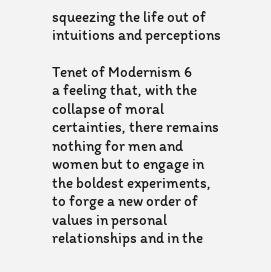squeezing the life out of intuitions and perceptions

Tenet of Modernism 6
a feeling that, with the collapse of moral certainties, there remains nothing for men and women but to engage in the boldest experiments, to forge a new order of values in personal relationships and in the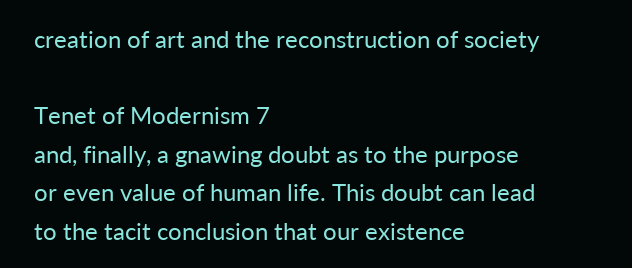creation of art and the reconstruction of society

Tenet of Modernism 7
and, finally, a gnawing doubt as to the purpose or even value of human life. This doubt can lead to the tacit conclusion that our existence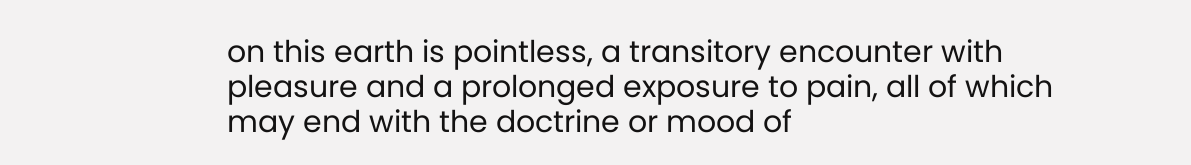on this earth is pointless, a transitory encounter with pleasure and a prolonged exposure to pain, all of which may end with the doctrine or mood of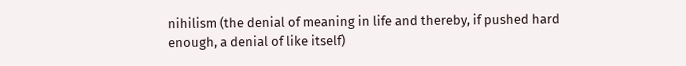nihilism (the denial of meaning in life and thereby, if pushed hard enough, a denial of like itself)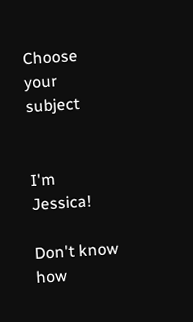Choose your subject


I'm Jessica!

Don't know how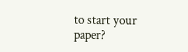to start your paper?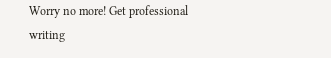Worry no more! Get professional writing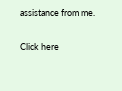assistance from me.

Click here